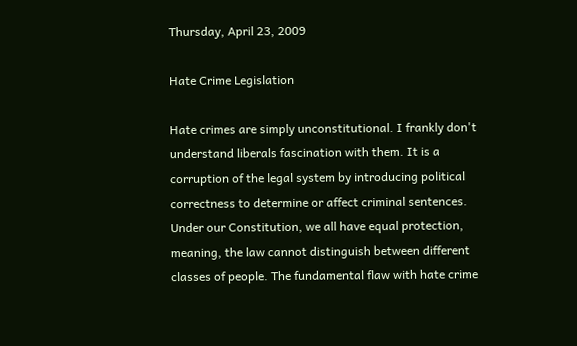Thursday, April 23, 2009

Hate Crime Legislation

Hate crimes are simply unconstitutional. I frankly don't understand liberals fascination with them. It is a corruption of the legal system by introducing political correctness to determine or affect criminal sentences. Under our Constitution, we all have equal protection, meaning, the law cannot distinguish between different classes of people. The fundamental flaw with hate crime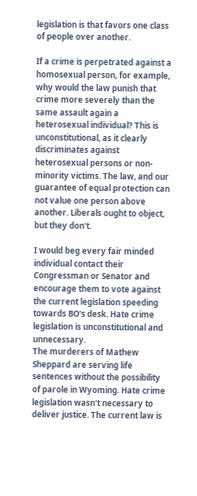legislation is that favors one class of people over another.

If a crime is perpetrated against a homosexual person, for example, why would the law punish that crime more severely than the same assault again a heterosexual individual? This is unconstitutional, as it clearly discriminates against heterosexual persons or non-minority victims. The law, and our guarantee of equal protection can not value one person above another. Liberals ought to object, but they don't.

I would beg every fair minded individual contact their Congressman or Senator and encourage them to vote against the current legislation speeding towards BO's desk. Hate crime legislation is unconstitutional and unnecessary.
The murderers of Mathew Sheppard are serving life sentences without the possibility of parole in Wyoming. Hate crime legislation wasn't necessary to deliver justice. The current law is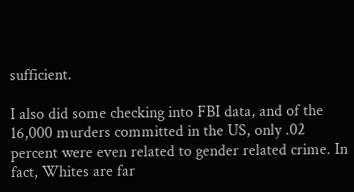sufficient.

I also did some checking into FBI data, and of the 16,000 murders committed in the US, only .02 percent were even related to gender related crime. In fact, Whites are far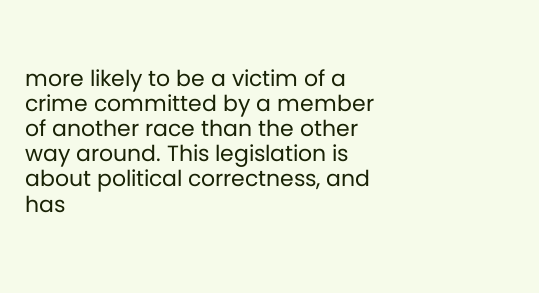more likely to be a victim of a crime committed by a member of another race than the other way around. This legislation is about political correctness, and has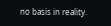no basis in reality.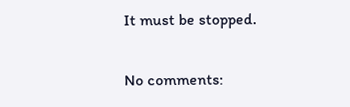It must be stopped.

No comments: